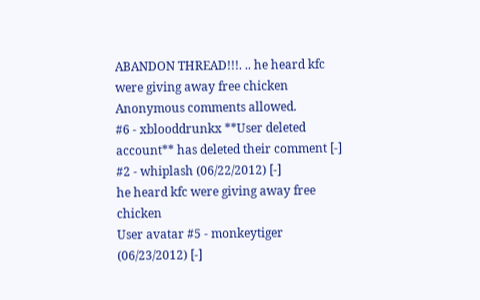ABANDON THREAD!!!. .. he heard kfc were giving away free chicken
Anonymous comments allowed.
#6 - xblooddrunkx **User deleted account** has deleted their comment [-]
#2 - whiplash (06/22/2012) [-]
he heard kfc were giving away free chicken
User avatar #5 - monkeytiger (06/23/2012) [-]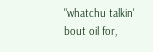"whatchu talkin' bout oil for,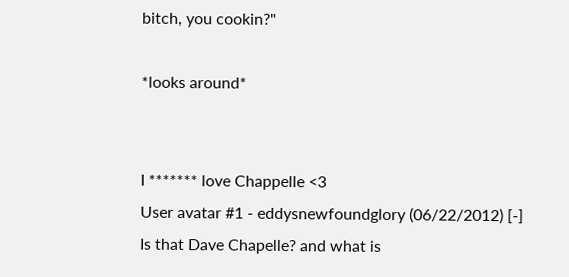bitch, you cookin?"

*looks around*


I ******* love Chappelle <3
User avatar #1 - eddysnewfoundglory (06/22/2012) [-]
Is that Dave Chapelle? and what is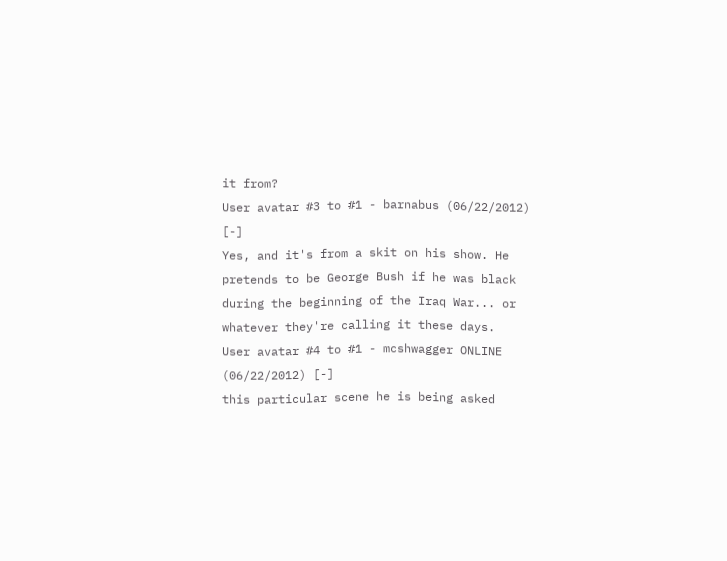it from?
User avatar #3 to #1 - barnabus (06/22/2012) [-]
Yes, and it's from a skit on his show. He pretends to be George Bush if he was black during the beginning of the Iraq War... or whatever they're calling it these days.
User avatar #4 to #1 - mcshwagger ONLINE (06/22/2012) [-]
this particular scene he is being asked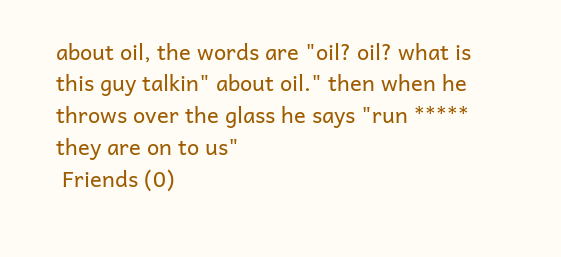about oil, the words are "oil? oil? what is this guy talkin" about oil." then when he throws over the glass he says "run ***** they are on to us"
 Friends (0)